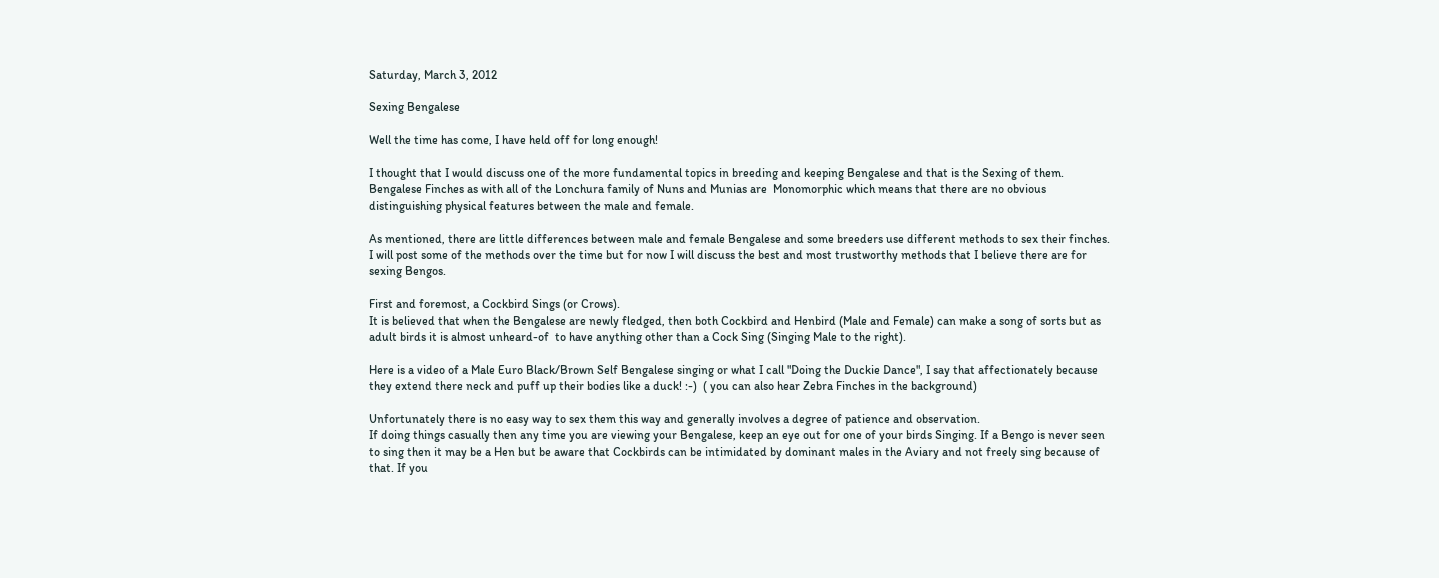Saturday, March 3, 2012

Sexing Bengalese

Well the time has come, I have held off for long enough!

I thought that I would discuss one of the more fundamental topics in breeding and keeping Bengalese and that is the Sexing of them. Bengalese Finches as with all of the Lonchura family of Nuns and Munias are  Monomorphic which means that there are no obvious distinguishing physical features between the male and female.

As mentioned, there are little differences between male and female Bengalese and some breeders use different methods to sex their finches. I will post some of the methods over the time but for now I will discuss the best and most trustworthy methods that I believe there are for sexing Bengos.

First and foremost, a Cockbird Sings (or Crows).
It is believed that when the Bengalese are newly fledged, then both Cockbird and Henbird (Male and Female) can make a song of sorts but as adult birds it is almost unheard-of  to have anything other than a Cock Sing (Singing Male to the right).

Here is a video of a Male Euro Black/Brown Self Bengalese singing or what I call "Doing the Duckie Dance", I say that affectionately because they extend there neck and puff up their bodies like a duck! :-)  ( you can also hear Zebra Finches in the background)

Unfortunately there is no easy way to sex them this way and generally involves a degree of patience and observation.
If doing things casually then any time you are viewing your Bengalese, keep an eye out for one of your birds Singing. If a Bengo is never seen to sing then it may be a Hen but be aware that Cockbirds can be intimidated by dominant males in the Aviary and not freely sing because of that. If you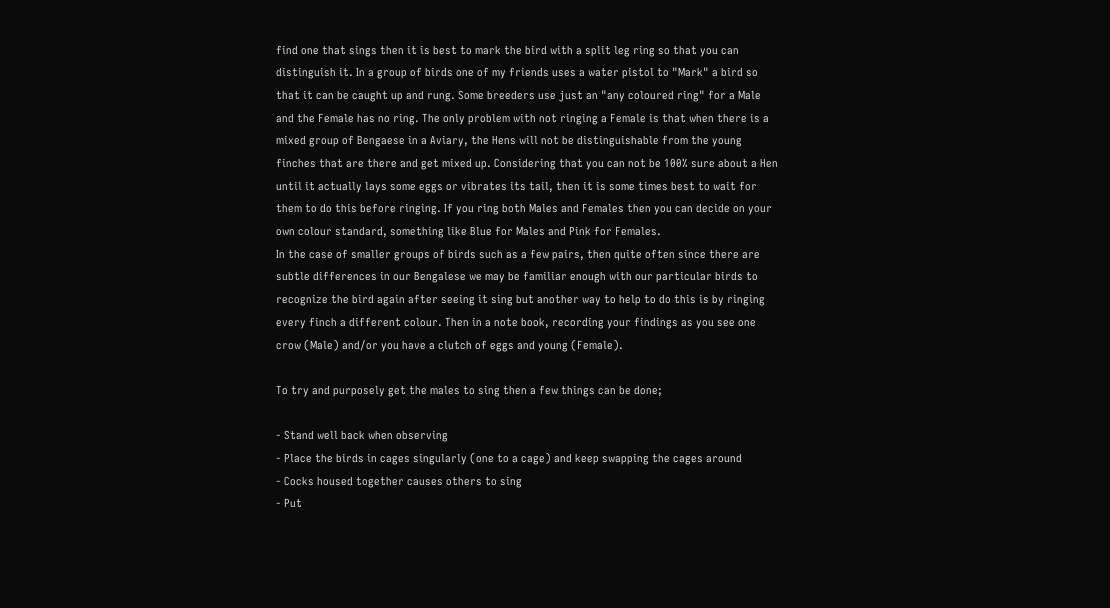find one that sings then it is best to mark the bird with a split leg ring so that you can distinguish it. In a group of birds one of my friends uses a water pistol to "Mark" a bird so that it can be caught up and rung. Some breeders use just an "any coloured ring" for a Male and the Female has no ring. The only problem with not ringing a Female is that when there is a mixed group of Bengaese in a Aviary, the Hens will not be distinguishable from the young finches that are there and get mixed up. Considering that you can not be 100% sure about a Hen until it actually lays some eggs or vibrates its tail, then it is some times best to wait for them to do this before ringing. If you ring both Males and Females then you can decide on your own colour standard, something like Blue for Males and Pink for Females.
In the case of smaller groups of birds such as a few pairs, then quite often since there are subtle differences in our Bengalese we may be familiar enough with our particular birds to recognize the bird again after seeing it sing but another way to help to do this is by ringing every finch a different colour. Then in a note book, recording your findings as you see one crow (Male) and/or you have a clutch of eggs and young (Female).

To try and purposely get the males to sing then a few things can be done;

- Stand well back when observing
- Place the birds in cages singularly (one to a cage) and keep swapping the cages around
- Cocks housed together causes others to sing
- Put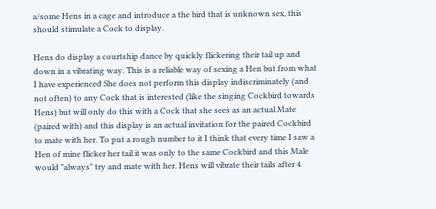a/some Hens in a cage and introduce a the bird that is unknown sex, this should stimulate a Cock to display.

Hens do display a courtship dance by quickly flickering their tail up and down in a vibrating way. This is a reliable way of sexing a Hen but from what I have experienced She does not perform this display indiscriminately (and not often) to any Cock that is interested (like the singing Cockbird towards Hens) but will only do this with a Cock that she sees as an actual Mate (paired with) and this display is an actual invitation for the paired Cockbird to mate with her. To put a rough number to it I think that every time I saw a Hen of mine flicker her tail it was only to the same Cockbird and this Male would "always" try and mate with her. Hens will vibrate their tails after 4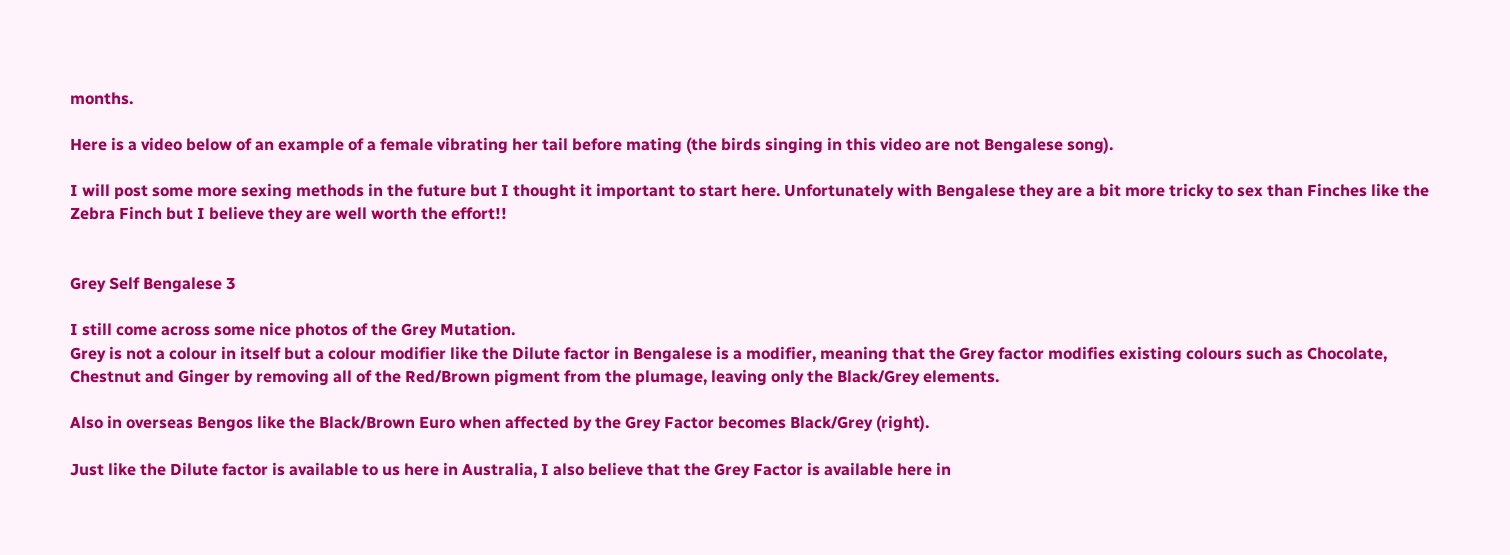months.

Here is a video below of an example of a female vibrating her tail before mating (the birds singing in this video are not Bengalese song).

I will post some more sexing methods in the future but I thought it important to start here. Unfortunately with Bengalese they are a bit more tricky to sex than Finches like the Zebra Finch but I believe they are well worth the effort!!


Grey Self Bengalese 3

I still come across some nice photos of the Grey Mutation.
Grey is not a colour in itself but a colour modifier like the Dilute factor in Bengalese is a modifier, meaning that the Grey factor modifies existing colours such as Chocolate, Chestnut and Ginger by removing all of the Red/Brown pigment from the plumage, leaving only the Black/Grey elements.

Also in overseas Bengos like the Black/Brown Euro when affected by the Grey Factor becomes Black/Grey (right).

Just like the Dilute factor is available to us here in Australia, I also believe that the Grey Factor is available here in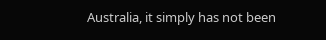Australia, it simply has not been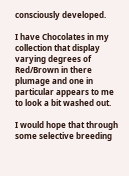consciously developed.

I have Chocolates in my collection that display varying degrees of Red/Brown in there plumage and one in particular appears to me to look a bit washed out.

I would hope that through some selective breeding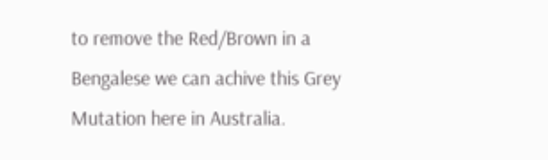to remove the Red/Brown in a Bengalese we can achive this Grey Mutation here in Australia.